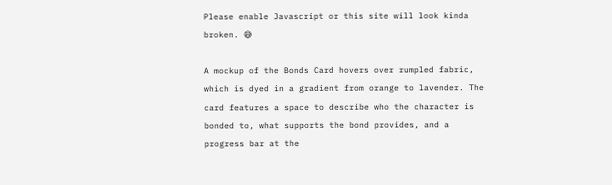Please enable Javascript or this site will look kinda broken. 😅

A mockup of the Bonds Card hovers over rumpled fabric, which is dyed in a gradient from orange to lavender. The card features a space to describe who the character is bonded to, what supports the bond provides, and a progress bar at the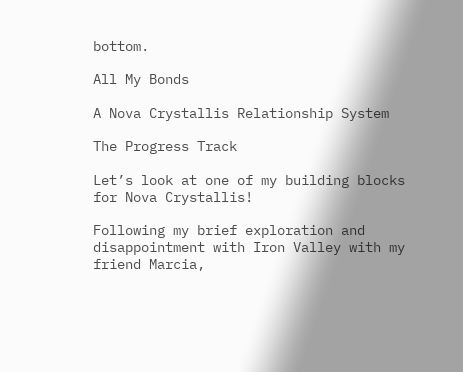bottom.

All My Bonds

A Nova Crystallis Relationship System

The Progress Track

Let’s look at one of my building blocks for Nova Crystallis!

Following my brief exploration and disappointment with Iron Valley with my friend Marcia,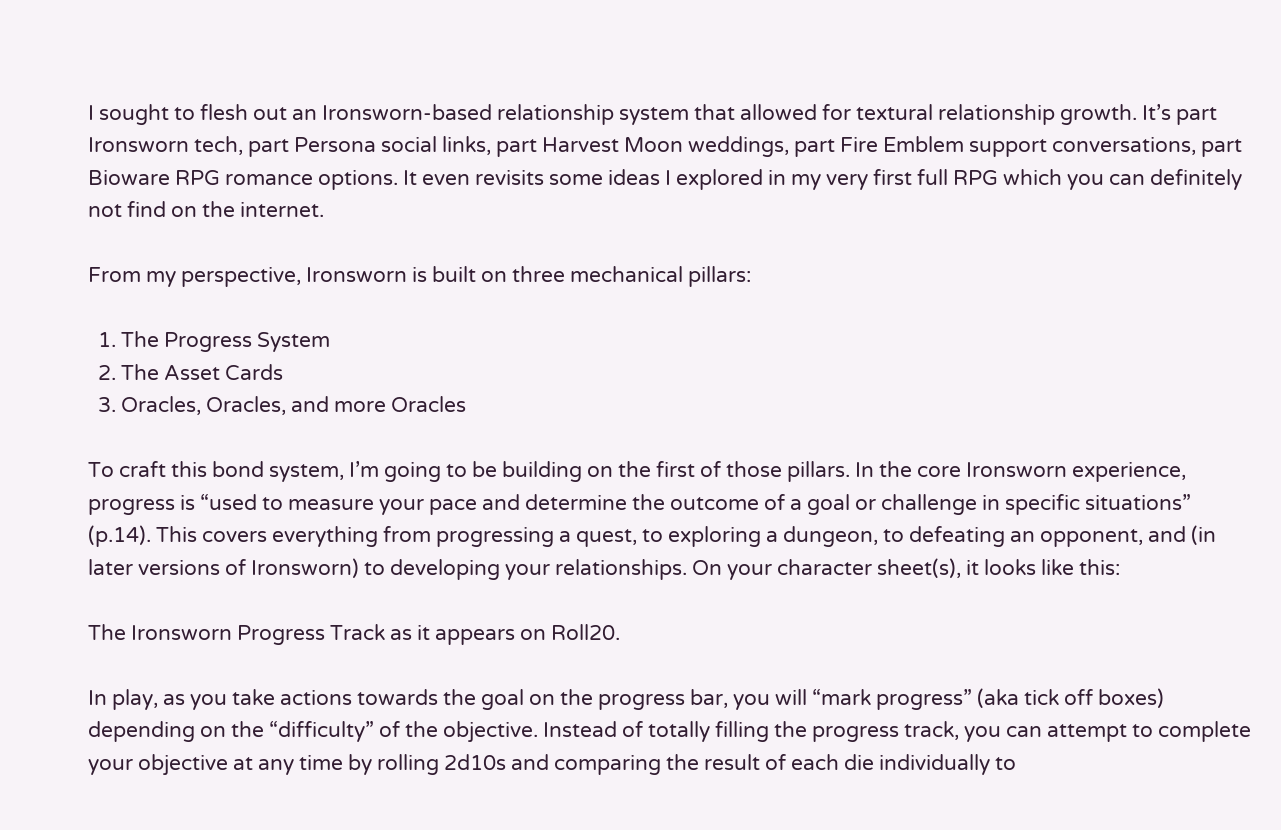I sought to flesh out an Ironsworn-based relationship system that allowed for textural relationship growth. It’s part Ironsworn tech, part Persona social links, part Harvest Moon weddings, part Fire Emblem support conversations, part Bioware RPG romance options. It even revisits some ideas I explored in my very first full RPG which you can definitely not find on the internet.

From my perspective, Ironsworn is built on three mechanical pillars:

  1. The Progress System
  2. The Asset Cards
  3. Oracles, Oracles, and more Oracles

To craft this bond system, I’m going to be building on the first of those pillars. In the core Ironsworn experience, progress is “used to measure your pace and determine the outcome of a goal or challenge in specific situations” (p.14). This covers everything from progressing a quest, to exploring a dungeon, to defeating an opponent, and (in later versions of Ironsworn) to developing your relationships. On your character sheet(s), it looks like this:

The Ironsworn Progress Track as it appears on Roll20.

In play, as you take actions towards the goal on the progress bar, you will “mark progress” (aka tick off boxes) depending on the “difficulty” of the objective. Instead of totally filling the progress track, you can attempt to complete your objective at any time by rolling 2d10s and comparing the result of each die individually to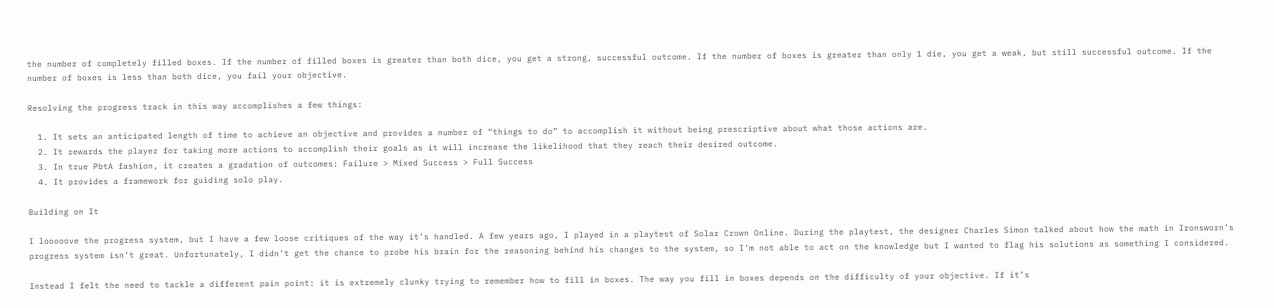the number of completely filled boxes. If the number of filled boxes is greater than both dice, you get a strong, successful outcome. If the number of boxes is greater than only 1 die, you get a weak, but still successful outcome. If the number of boxes is less than both dice, you fail your objective.

Resolving the progress track in this way accomplishes a few things:

  1. It sets an anticipated length of time to achieve an objective and provides a number of “things to do” to accomplish it without being prescriptive about what those actions are.
  2. It rewards the player for taking more actions to accomplish their goals as it will increase the likelihood that they reach their desired outcome.
  3. In true PbtA fashion, it creates a gradation of outcomes: Failure > Mixed Success > Full Success
  4. It provides a framework for guiding solo play.

Building on It

I looooove the progress system, but I have a few loose critiques of the way it’s handled. A few years ago, I played in a playtest of Solar Crown Online. During the playtest, the designer Charles Simon talked about how the math in Ironsworn’s progress system isn’t great. Unfortunately, I didn’t get the chance to probe his brain for the reasoning behind his changes to the system, so I’m not able to act on the knowledge but I wanted to flag his solutions as something I considered.

Instead I felt the need to tackle a different pain point: it is extremely clunky trying to remember how to fill in boxes. The way you fill in boxes depends on the difficulty of your objective. If it’s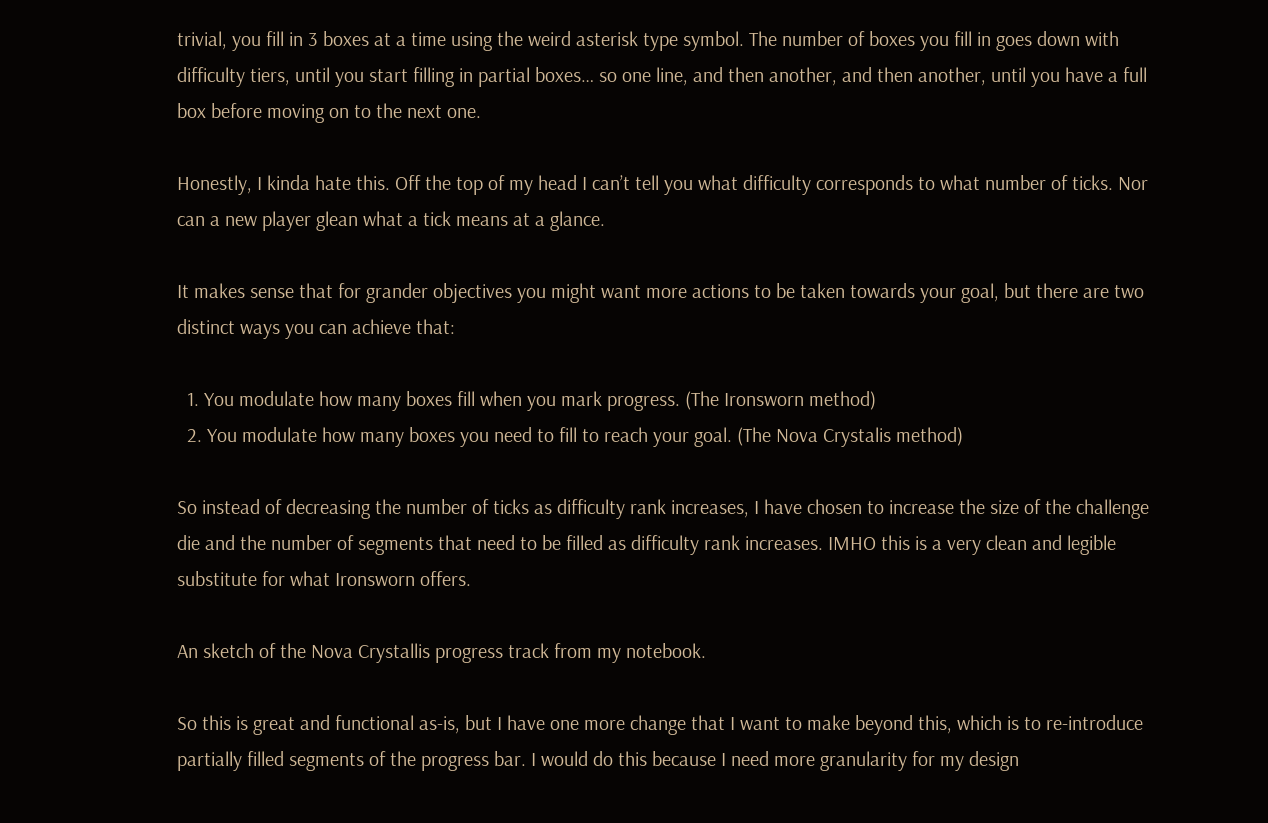trivial, you fill in 3 boxes at a time using the weird asterisk type symbol. The number of boxes you fill in goes down with difficulty tiers, until you start filling in partial boxes… so one line, and then another, and then another, until you have a full box before moving on to the next one.

Honestly, I kinda hate this. Off the top of my head I can’t tell you what difficulty corresponds to what number of ticks. Nor can a new player glean what a tick means at a glance.

It makes sense that for grander objectives you might want more actions to be taken towards your goal, but there are two distinct ways you can achieve that:

  1. You modulate how many boxes fill when you mark progress. (The Ironsworn method)
  2. You modulate how many boxes you need to fill to reach your goal. (The Nova Crystalis method)

So instead of decreasing the number of ticks as difficulty rank increases, I have chosen to increase the size of the challenge die and the number of segments that need to be filled as difficulty rank increases. IMHO this is a very clean and legible substitute for what Ironsworn offers.

An sketch of the Nova Crystallis progress track from my notebook.

So this is great and functional as-is, but I have one more change that I want to make beyond this, which is to re-introduce partially filled segments of the progress bar. I would do this because I need more granularity for my design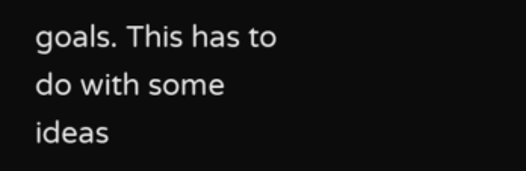goals. This has to do with some ideas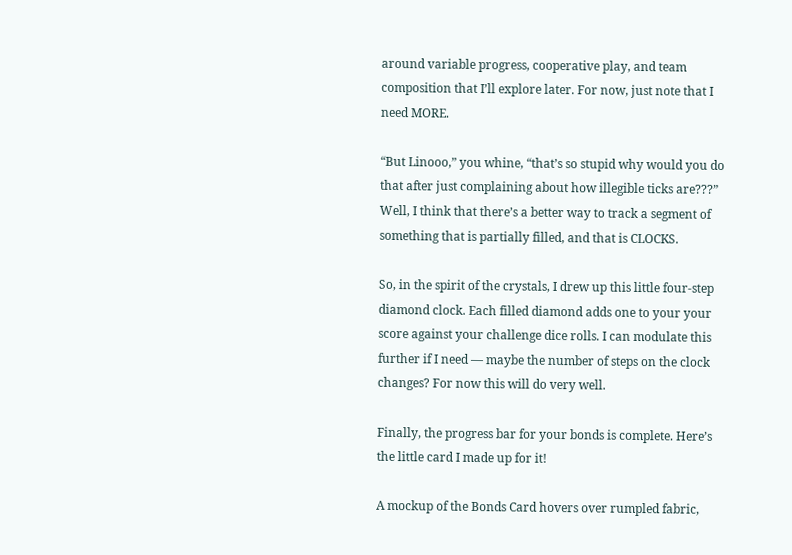around variable progress, cooperative play, and team composition that I’ll explore later. For now, just note that I need MORE.

“But Linooo,” you whine, “that’s so stupid why would you do that after just complaining about how illegible ticks are???” Well, I think that there’s a better way to track a segment of something that is partially filled, and that is CLOCKS.

So, in the spirit of the crystals, I drew up this little four-step diamond clock. Each filled diamond adds one to your your score against your challenge dice rolls. I can modulate this further if I need — maybe the number of steps on the clock changes? For now this will do very well.

Finally, the progress bar for your bonds is complete. Here’s the little card I made up for it!

A mockup of the Bonds Card hovers over rumpled fabric,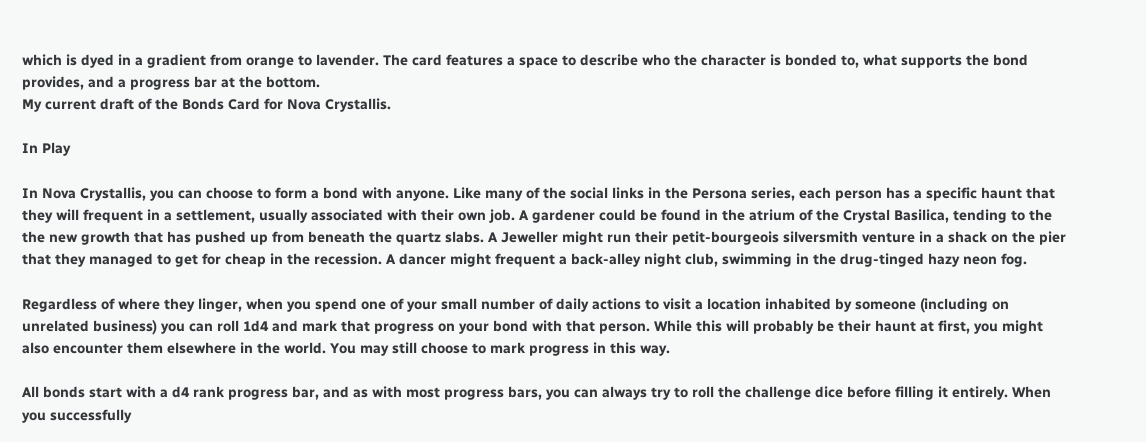which is dyed in a gradient from orange to lavender. The card features a space to describe who the character is bonded to, what supports the bond provides, and a progress bar at the bottom.
My current draft of the Bonds Card for Nova Crystallis.

In Play

In Nova Crystallis, you can choose to form a bond with anyone. Like many of the social links in the Persona series, each person has a specific haunt that they will frequent in a settlement, usually associated with their own job. A gardener could be found in the atrium of the Crystal Basilica, tending to the the new growth that has pushed up from beneath the quartz slabs. A Jeweller might run their petit-bourgeois silversmith venture in a shack on the pier that they managed to get for cheap in the recession. A dancer might frequent a back-alley night club, swimming in the drug-tinged hazy neon fog.

Regardless of where they linger, when you spend one of your small number of daily actions to visit a location inhabited by someone (including on unrelated business) you can roll 1d4 and mark that progress on your bond with that person. While this will probably be their haunt at first, you might also encounter them elsewhere in the world. You may still choose to mark progress in this way.

All bonds start with a d4 rank progress bar, and as with most progress bars, you can always try to roll the challenge dice before filling it entirely. When you successfully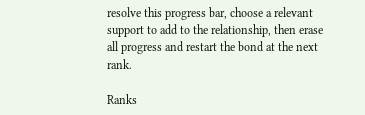resolve this progress bar, choose a relevant support to add to the relationship, then erase all progress and restart the bond at the next rank.

Ranks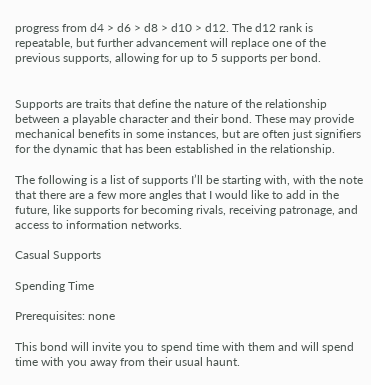progress from d4 > d6 > d8 > d10 > d12. The d12 rank is repeatable, but further advancement will replace one of the previous supports, allowing for up to 5 supports per bond.


Supports are traits that define the nature of the relationship between a playable character and their bond. These may provide mechanical benefits in some instances, but are often just signifiers for the dynamic that has been established in the relationship.

The following is a list of supports I’ll be starting with, with the note that there are a few more angles that I would like to add in the future, like supports for becoming rivals, receiving patronage, and access to information networks.

Casual Supports

Spending Time

Prerequisites: none

This bond will invite you to spend time with them and will spend time with you away from their usual haunt.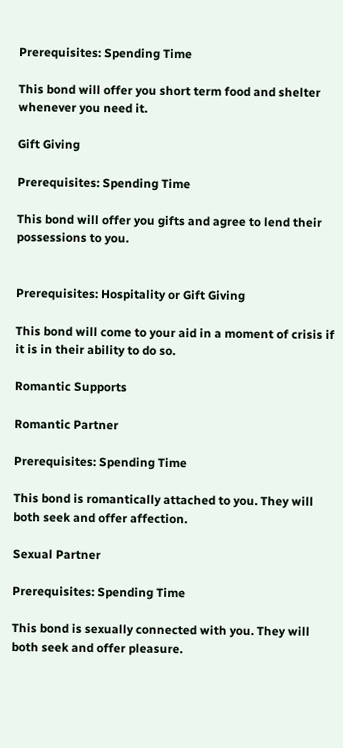Prerequisites: Spending Time

This bond will offer you short term food and shelter whenever you need it.

Gift Giving

Prerequisites: Spending Time

This bond will offer you gifts and agree to lend their possessions to you.


Prerequisites: Hospitality or Gift Giving

This bond will come to your aid in a moment of crisis if it is in their ability to do so.

Romantic Supports

Romantic Partner

Prerequisites: Spending Time

This bond is romantically attached to you. They will both seek and offer affection.

Sexual Partner

Prerequisites: Spending Time

This bond is sexually connected with you. They will both seek and offer pleasure.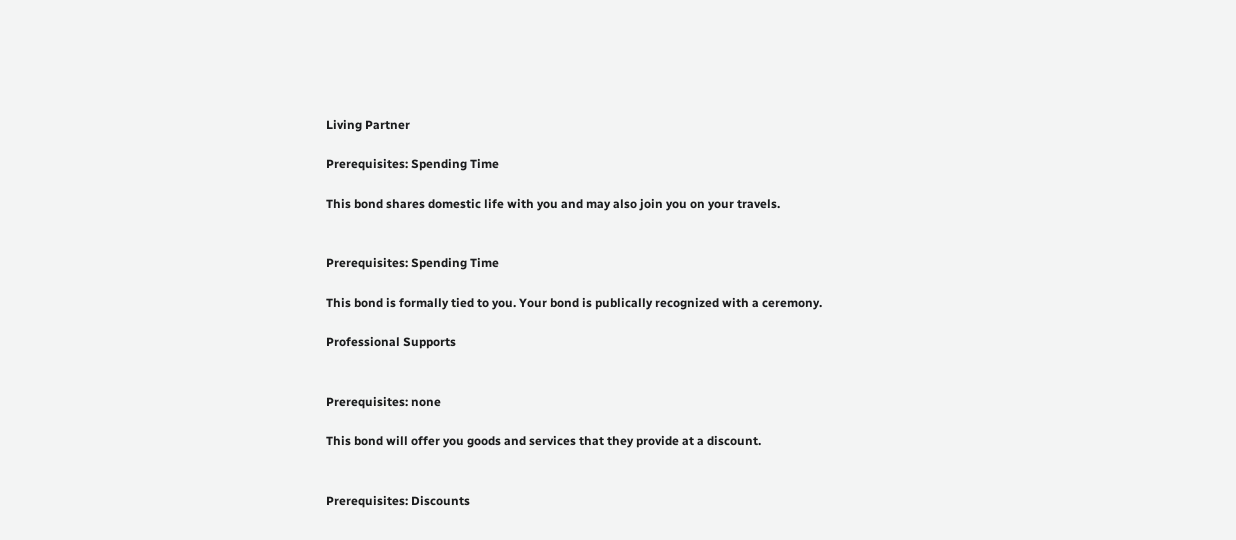Living Partner

Prerequisites: Spending Time

This bond shares domestic life with you and may also join you on your travels.


Prerequisites: Spending Time

This bond is formally tied to you. Your bond is publically recognized with a ceremony.

Professional Supports


Prerequisites: none

This bond will offer you goods and services that they provide at a discount.


Prerequisites: Discounts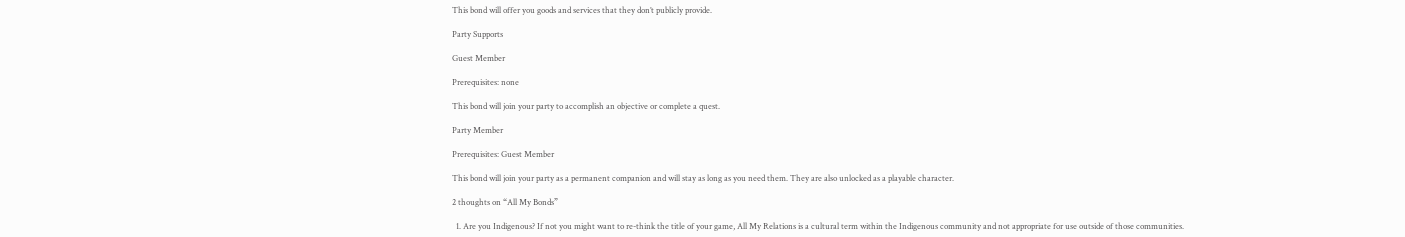This bond will offer you goods and services that they don’t publicly provide.

Party Supports

Guest Member

Prerequisites: none

This bond will join your party to accomplish an objective or complete a quest.

Party Member

Prerequisites: Guest Member

This bond will join your party as a permanent companion and will stay as long as you need them. They are also unlocked as a playable character.

2 thoughts on “All My Bonds”

  1. Are you Indigenous? If not you might want to re-think the title of your game, All My Relations is a cultural term within the Indigenous community and not appropriate for use outside of those communities.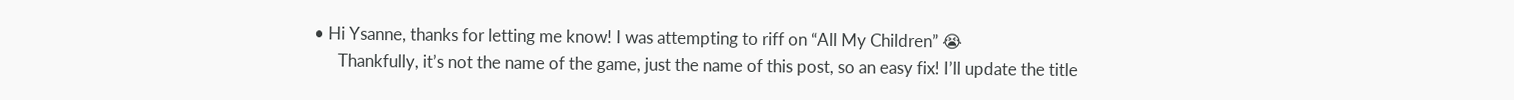• Hi Ysanne, thanks for letting me know! I was attempting to riff on “All My Children” 😭
      Thankfully, it’s not the name of the game, just the name of this post, so an easy fix! I’ll update the title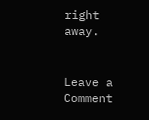right away.


Leave a Comment